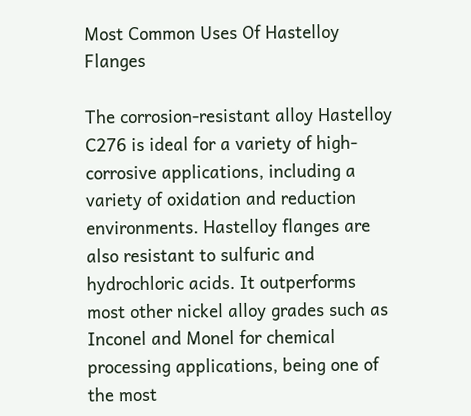Most Common Uses Of Hastelloy Flanges

The corrosion-resistant alloy Hastelloy C276 is ideal for a variety of high-corrosive applications, including a variety of oxidation and reduction environments. Hastelloy flanges are also resistant to sulfuric and hydrochloric acids. It outperforms most other nickel alloy grades such as Inconel and Monel for chemical processing applications, being one of the most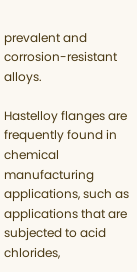prevalent and corrosion-resistant alloys.

Hastelloy flanges are frequently found in chemical manufacturing applications, such as applications that are subjected to acid chlorides,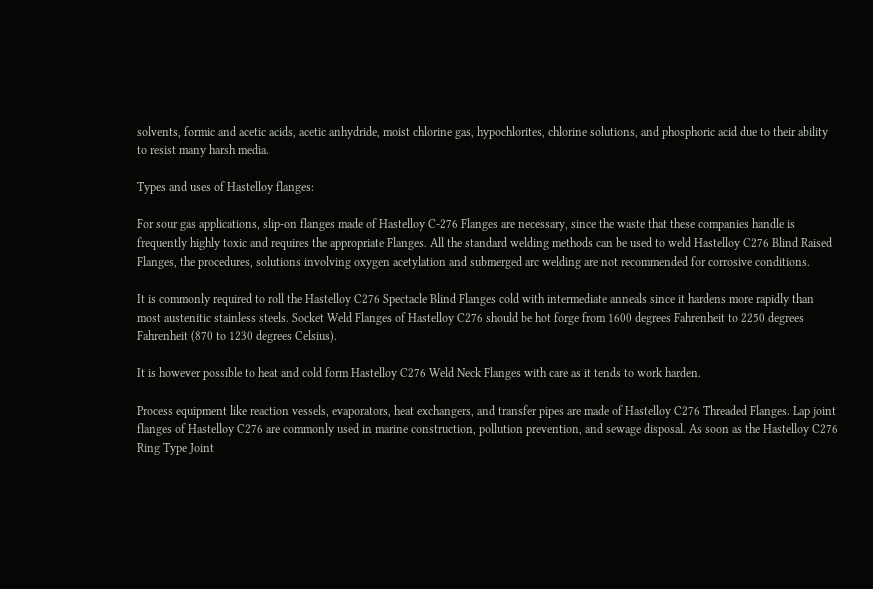solvents, formic and acetic acids, acetic anhydride, moist chlorine gas, hypochlorites, chlorine solutions, and phosphoric acid due to their ability to resist many harsh media.

Types and uses of Hastelloy flanges:

For sour gas applications, slip-on flanges made of Hastelloy C-276 Flanges are necessary, since the waste that these companies handle is frequently highly toxic and requires the appropriate Flanges. All the standard welding methods can be used to weld Hastelloy C276 Blind Raised Flanges, the procedures, solutions involving oxygen acetylation and submerged arc welding are not recommended for corrosive conditions.

It is commonly required to roll the Hastelloy C276 Spectacle Blind Flanges cold with intermediate anneals since it hardens more rapidly than most austenitic stainless steels. Socket Weld Flanges of Hastelloy C276 should be hot forge from 1600 degrees Fahrenheit to 2250 degrees Fahrenheit (870 to 1230 degrees Celsius).

It is however possible to heat and cold form Hastelloy C276 Weld Neck Flanges with care as it tends to work harden.

Process equipment like reaction vessels, evaporators, heat exchangers, and transfer pipes are made of Hastelloy C276 Threaded Flanges. Lap joint flanges of Hastelloy C276 are commonly used in marine construction, pollution prevention, and sewage disposal. As soon as the Hastelloy C276 Ring Type Joint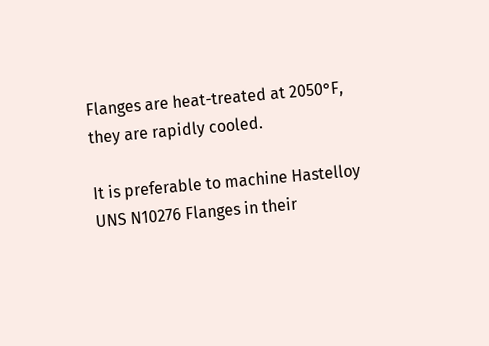Flanges are heat-treated at 2050°F, they are rapidly cooled.

It is preferable to machine Hastelloy UNS N10276 Flanges in their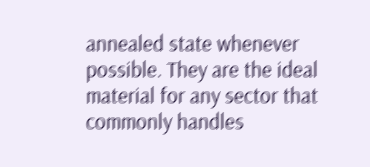annealed state whenever possible. They are the ideal material for any sector that commonly handles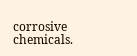corrosive chemicals.